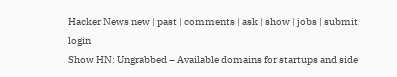Hacker News new | past | comments | ask | show | jobs | submit login
Show HN: Ungrabbed – Available domains for startups and side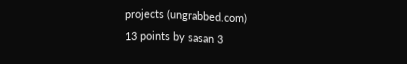projects (ungrabbed.com)
13 points by sasan 3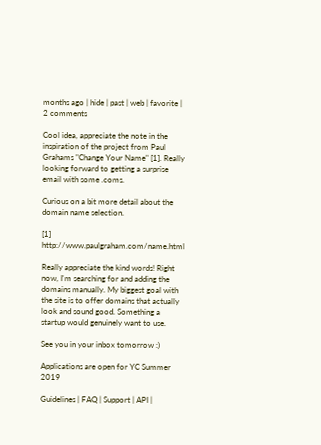months ago | hide | past | web | favorite | 2 comments

Cool idea, appreciate the note in the inspiration of the project from Paul Grahams "Change Your Name" [1]. Really looking forward to getting a surprise email with some .coms.

Curious on a bit more detail about the domain name selection.

[1] http://www.paulgraham.com/name.html

Really appreciate the kind words! Right now, I'm searching for and adding the domains manually. My biggest goal with the site is to offer domains that actually look and sound good. Something a startup would genuinely want to use.

See you in your inbox tomorrow :)

Applications are open for YC Summer 2019

Guidelines | FAQ | Support | API |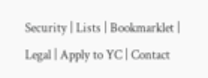Security | Lists | Bookmarklet | Legal | Apply to YC | Contact